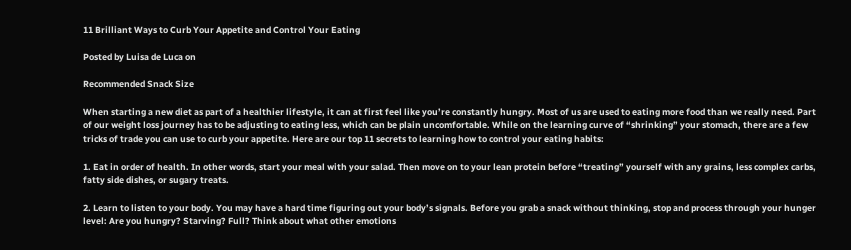11 Brilliant Ways to Curb Your Appetite and Control Your Eating

Posted by Luisa de Luca on

Recommended Snack Size

When starting a new diet as part of a healthier lifestyle, it can at first feel like you’re constantly hungry. Most of us are used to eating more food than we really need. Part of our weight loss journey has to be adjusting to eating less, which can be plain uncomfortable. While on the learning curve of “shrinking” your stomach, there are a few tricks of trade you can use to curb your appetite. Here are our top 11 secrets to learning how to control your eating habits:

1. Eat in order of health. In other words, start your meal with your salad. Then move on to your lean protein before “treating” yourself with any grains, less complex carbs, fatty side dishes, or sugary treats.

2. Learn to listen to your body. You may have a hard time figuring out your body’s signals. Before you grab a snack without thinking, stop and process through your hunger level: Are you hungry? Starving? Full? Think about what other emotions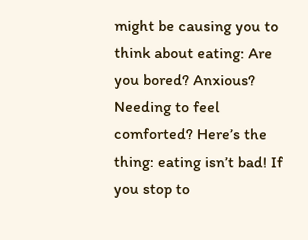might be causing you to think about eating: Are you bored? Anxious? Needing to feel comforted? Here’s the thing: eating isn’t bad! If you stop to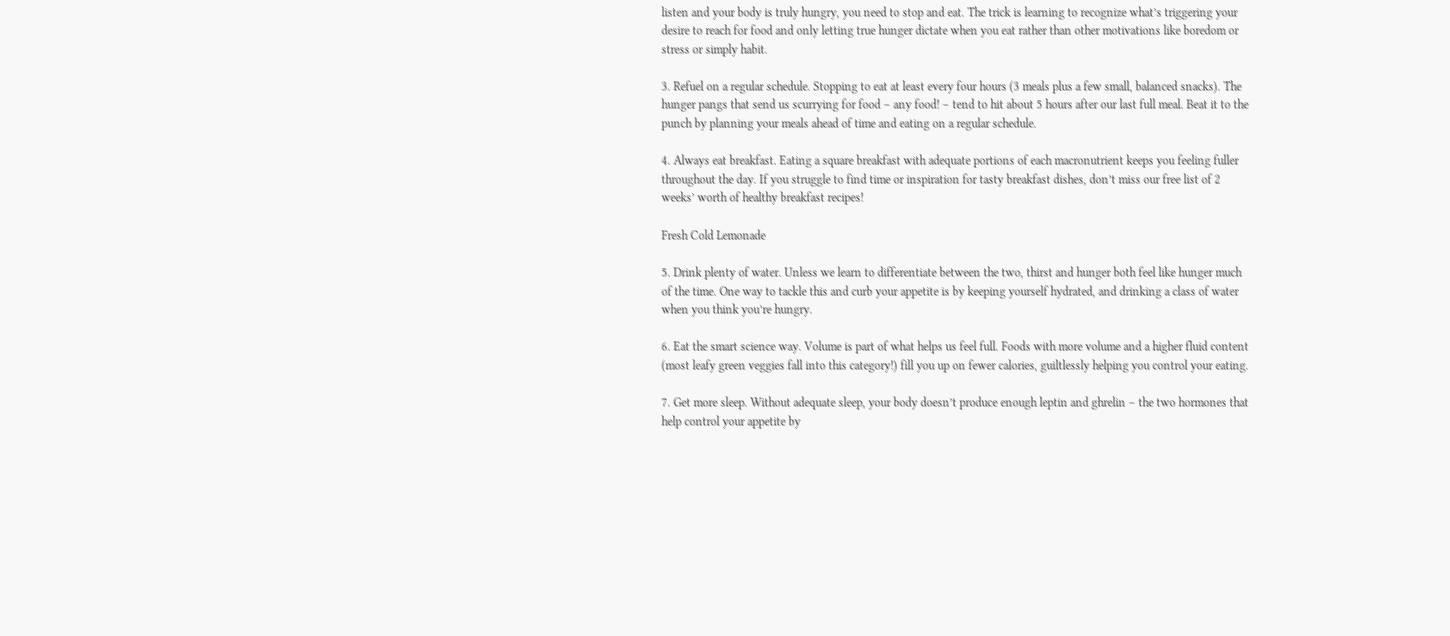listen and your body is truly hungry, you need to stop and eat. The trick is learning to recognize what’s triggering your desire to reach for food and only letting true hunger dictate when you eat rather than other motivations like boredom or stress or simply habit.

3. Refuel on a regular schedule. Stopping to eat at least every four hours (3 meals plus a few small, balanced snacks). The hunger pangs that send us scurrying for food – any food! – tend to hit about 5 hours after our last full meal. Beat it to the punch by planning your meals ahead of time and eating on a regular schedule.

4. Always eat breakfast. Eating a square breakfast with adequate portions of each macronutrient keeps you feeling fuller throughout the day. If you struggle to find time or inspiration for tasty breakfast dishes, don’t miss our free list of 2 weeks’ worth of healthy breakfast recipes!

Fresh Cold Lemonade

5. Drink plenty of water. Unless we learn to differentiate between the two, thirst and hunger both feel like hunger much of the time. One way to tackle this and curb your appetite is by keeping yourself hydrated, and drinking a class of water when you think you’re hungry.

6. Eat the smart science way. Volume is part of what helps us feel full. Foods with more volume and a higher fluid content (most leafy green veggies fall into this category!) fill you up on fewer calories, guiltlessly helping you control your eating.

7. Get more sleep. Without adequate sleep, your body doesn’t produce enough leptin and ghrelin – the two hormones that help control your appetite by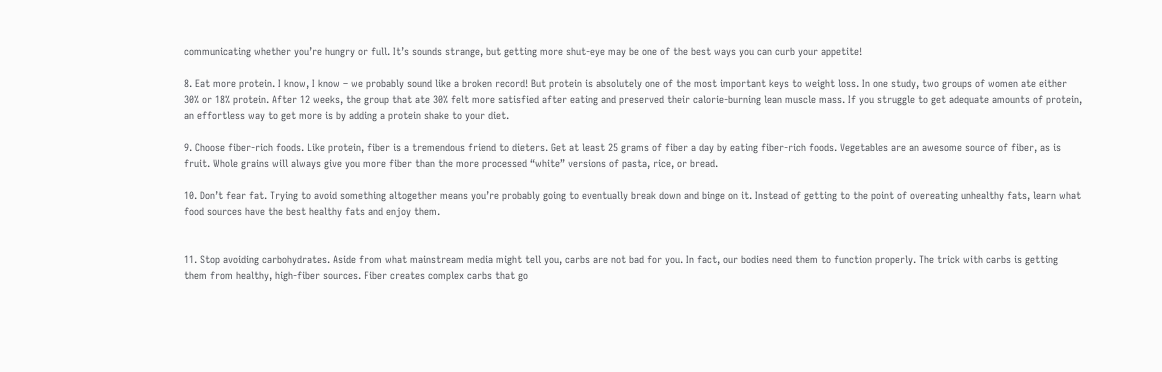communicating whether you’re hungry or full. It’s sounds strange, but getting more shut-eye may be one of the best ways you can curb your appetite!

8. Eat more protein. I know, I know – we probably sound like a broken record! But protein is absolutely one of the most important keys to weight loss. In one study, two groups of women ate either 30% or 18% protein. After 12 weeks, the group that ate 30% felt more satisfied after eating and preserved their calorie-burning lean muscle mass. If you struggle to get adequate amounts of protein, an effortless way to get more is by adding a protein shake to your diet.

9. Choose fiber-rich foods. Like protein, fiber is a tremendous friend to dieters. Get at least 25 grams of fiber a day by eating fiber-rich foods. Vegetables are an awesome source of fiber, as is fruit. Whole grains will always give you more fiber than the more processed “white” versions of pasta, rice, or bread.

10. Don’t fear fat. Trying to avoid something altogether means you’re probably going to eventually break down and binge on it. Instead of getting to the point of overeating unhealthy fats, learn what food sources have the best healthy fats and enjoy them.


11. Stop avoiding carbohydrates. Aside from what mainstream media might tell you, carbs are not bad for you. In fact, our bodies need them to function properly. The trick with carbs is getting them from healthy, high-fiber sources. Fiber creates complex carbs that go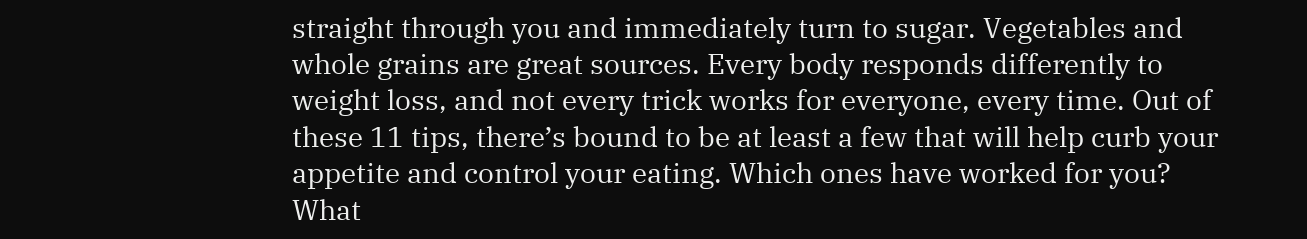straight through you and immediately turn to sugar. Vegetables and whole grains are great sources. Every body responds differently to weight loss, and not every trick works for everyone, every time. Out of these 11 tips, there’s bound to be at least a few that will help curb your appetite and control your eating. Which ones have worked for you? What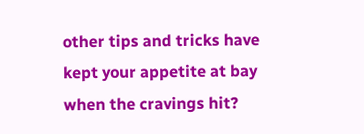other tips and tricks have kept your appetite at bay when the cravings hit?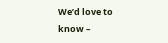We’d love to know –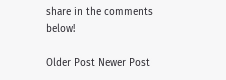share in the comments below!

Older Post Newer Post